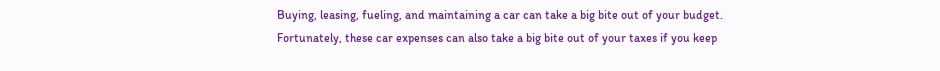Buying, leasing, fueling, and maintaining a car can take a big bite out of your budget. Fortunately, these car expenses can also take a big bite out of your taxes if you keep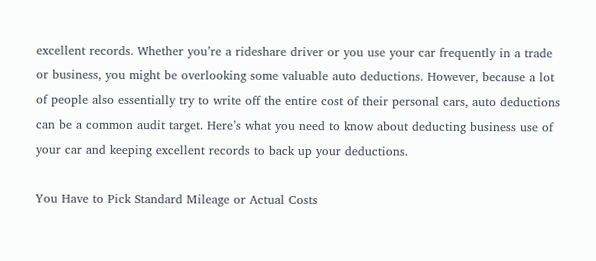excellent records. Whether you’re a rideshare driver or you use your car frequently in a trade or business, you might be overlooking some valuable auto deductions. However, because a lot of people also essentially try to write off the entire cost of their personal cars, auto deductions can be a common audit target. Here’s what you need to know about deducting business use of your car and keeping excellent records to back up your deductions.

You Have to Pick Standard Mileage or Actual Costs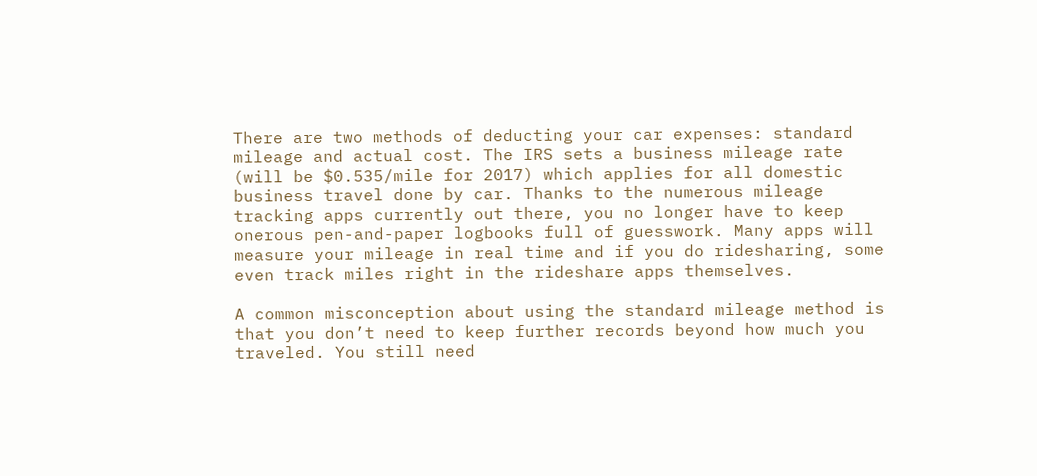There are two methods of deducting your car expenses: standard mileage and actual cost. The IRS sets a business mileage rate (will be $0.535/mile for 2017) which applies for all domestic business travel done by car. Thanks to the numerous mileage tracking apps currently out there, you no longer have to keep onerous pen-and-paper logbooks full of guesswork. Many apps will measure your mileage in real time and if you do ridesharing, some even track miles right in the rideshare apps themselves.

A common misconception about using the standard mileage method is that you don’t need to keep further records beyond how much you traveled. You still need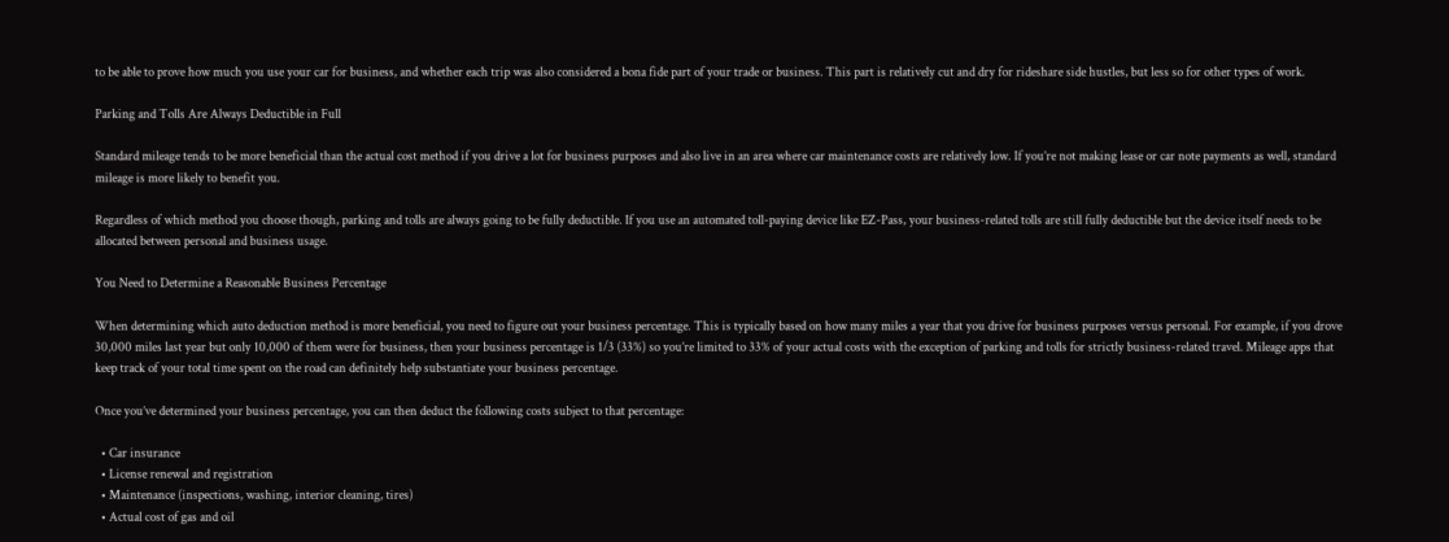to be able to prove how much you use your car for business, and whether each trip was also considered a bona fide part of your trade or business. This part is relatively cut and dry for rideshare side hustles, but less so for other types of work.

Parking and Tolls Are Always Deductible in Full

Standard mileage tends to be more beneficial than the actual cost method if you drive a lot for business purposes and also live in an area where car maintenance costs are relatively low. If you’re not making lease or car note payments as well, standard mileage is more likely to benefit you.

Regardless of which method you choose though, parking and tolls are always going to be fully deductible. If you use an automated toll-paying device like EZ-Pass, your business-related tolls are still fully deductible but the device itself needs to be allocated between personal and business usage.

You Need to Determine a Reasonable Business Percentage

When determining which auto deduction method is more beneficial, you need to figure out your business percentage. This is typically based on how many miles a year that you drive for business purposes versus personal. For example, if you drove 30,000 miles last year but only 10,000 of them were for business, then your business percentage is 1/3 (33%) so you’re limited to 33% of your actual costs with the exception of parking and tolls for strictly business-related travel. Mileage apps that keep track of your total time spent on the road can definitely help substantiate your business percentage.

Once you’ve determined your business percentage, you can then deduct the following costs subject to that percentage:

  • Car insurance
  • License renewal and registration
  • Maintenance (inspections, washing, interior cleaning, tires)
  • Actual cost of gas and oil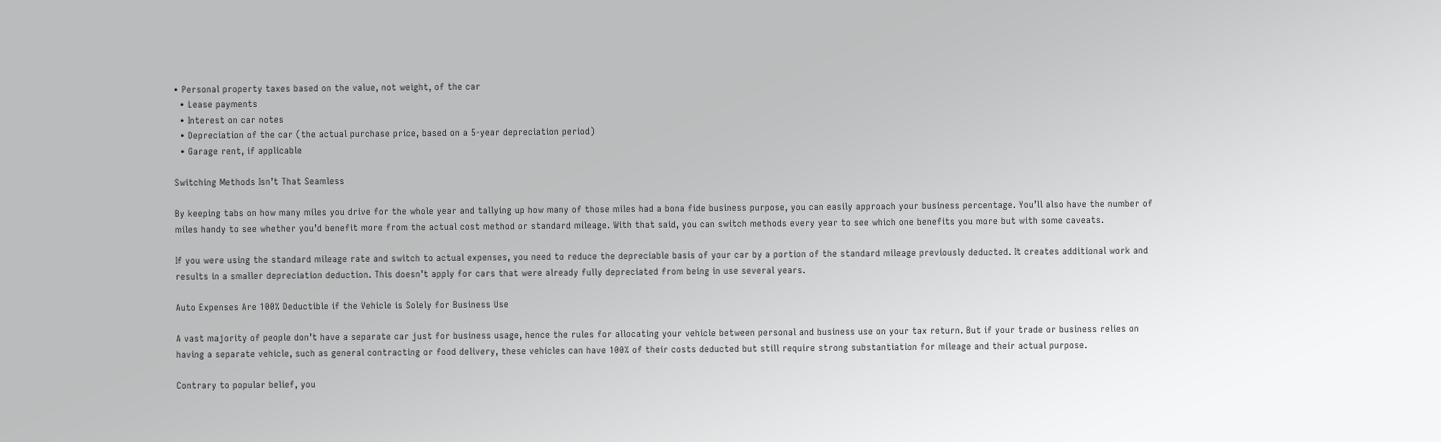• Personal property taxes based on the value, not weight, of the car
  • Lease payments
  • Interest on car notes
  • Depreciation of the car (the actual purchase price, based on a 5-year depreciation period)
  • Garage rent, if applicable

Switching Methods Isn’t That Seamless

By keeping tabs on how many miles you drive for the whole year and tallying up how many of those miles had a bona fide business purpose, you can easily approach your business percentage. You’ll also have the number of miles handy to see whether you’d benefit more from the actual cost method or standard mileage. With that said, you can switch methods every year to see which one benefits you more but with some caveats.

If you were using the standard mileage rate and switch to actual expenses, you need to reduce the depreciable basis of your car by a portion of the standard mileage previously deducted. It creates additional work and results in a smaller depreciation deduction. This doesn’t apply for cars that were already fully depreciated from being in use several years.

Auto Expenses Are 100% Deductible if the Vehicle is Solely for Business Use

A vast majority of people don’t have a separate car just for business usage, hence the rules for allocating your vehicle between personal and business use on your tax return. But if your trade or business relies on having a separate vehicle, such as general contracting or food delivery, these vehicles can have 100% of their costs deducted but still require strong substantiation for mileage and their actual purpose.

Contrary to popular belief, you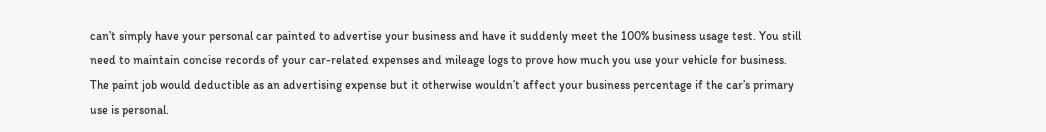can’t simply have your personal car painted to advertise your business and have it suddenly meet the 100% business usage test. You still need to maintain concise records of your car-related expenses and mileage logs to prove how much you use your vehicle for business. The paint job would deductible as an advertising expense but it otherwise wouldn’t affect your business percentage if the car’s primary use is personal.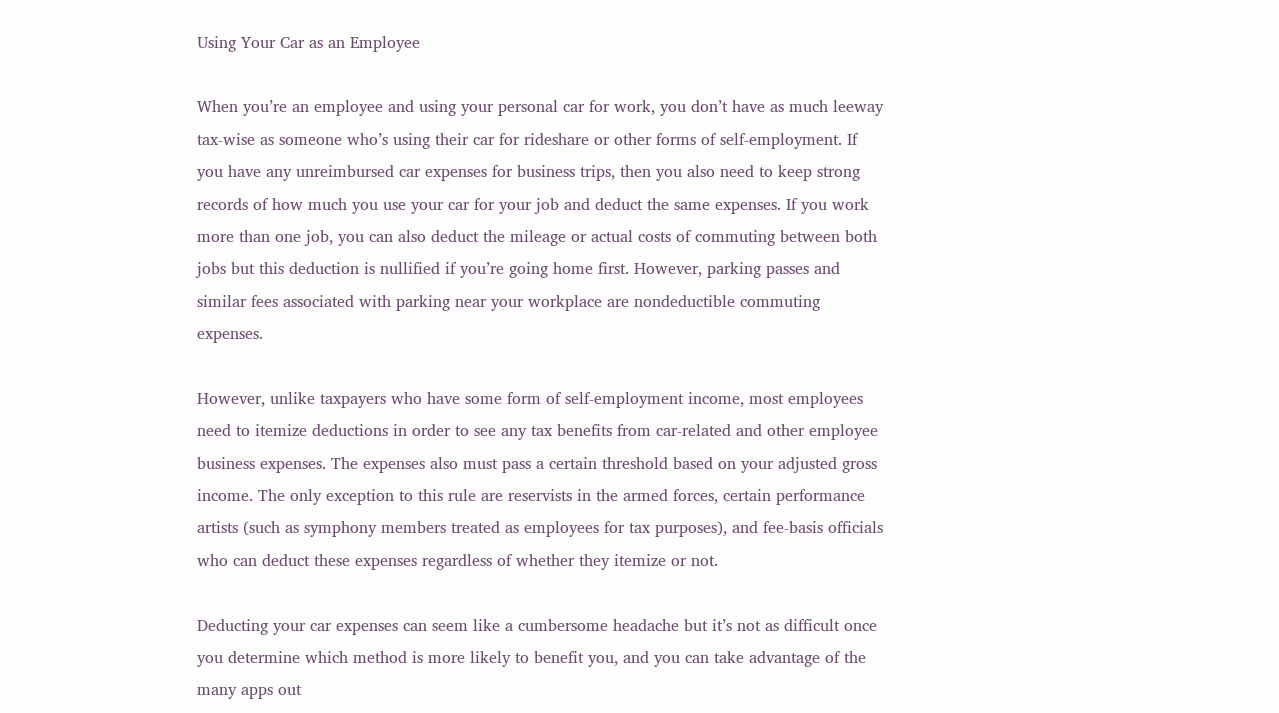Using Your Car as an Employee

When you’re an employee and using your personal car for work, you don’t have as much leeway tax-wise as someone who’s using their car for rideshare or other forms of self-employment. If you have any unreimbursed car expenses for business trips, then you also need to keep strong records of how much you use your car for your job and deduct the same expenses. If you work more than one job, you can also deduct the mileage or actual costs of commuting between both jobs but this deduction is nullified if you’re going home first. However, parking passes and similar fees associated with parking near your workplace are nondeductible commuting expenses.

However, unlike taxpayers who have some form of self-employment income, most employees need to itemize deductions in order to see any tax benefits from car-related and other employee business expenses. The expenses also must pass a certain threshold based on your adjusted gross income. The only exception to this rule are reservists in the armed forces, certain performance artists (such as symphony members treated as employees for tax purposes), and fee-basis officials who can deduct these expenses regardless of whether they itemize or not.

Deducting your car expenses can seem like a cumbersome headache but it’s not as difficult once you determine which method is more likely to benefit you, and you can take advantage of the many apps out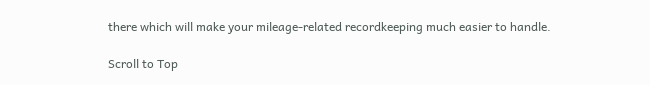there which will make your mileage-related recordkeeping much easier to handle.

Scroll to Top